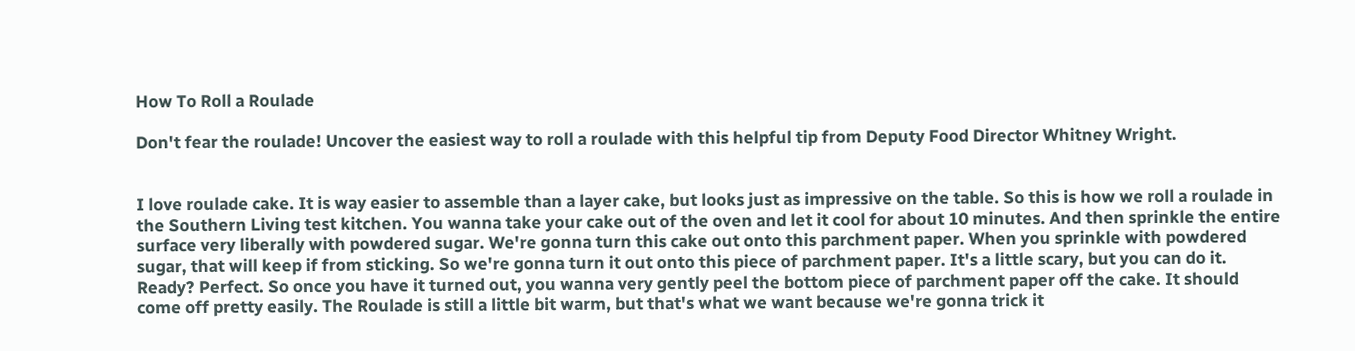How To Roll a Roulade

Don't fear the roulade! Uncover the easiest way to roll a roulade with this helpful tip from Deputy Food Director Whitney Wright.


I love roulade cake. It is way easier to assemble than a layer cake, but looks just as impressive on the table. So this is how we roll a roulade in the Southern Living test kitchen. You wanna take your cake out of the oven and let it cool for about 10 minutes. And then sprinkle the entire surface very liberally with powdered sugar. We're gonna turn this cake out onto this parchment paper. When you sprinkle with powdered sugar, that will keep if from sticking. So we're gonna turn it out onto this piece of parchment paper. It's a little scary, but you can do it. Ready? Perfect. So once you have it turned out, you wanna very gently peel the bottom piece of parchment paper off the cake. It should come off pretty easily. The Roulade is still a little bit warm, but that's what we want because we're gonna trick it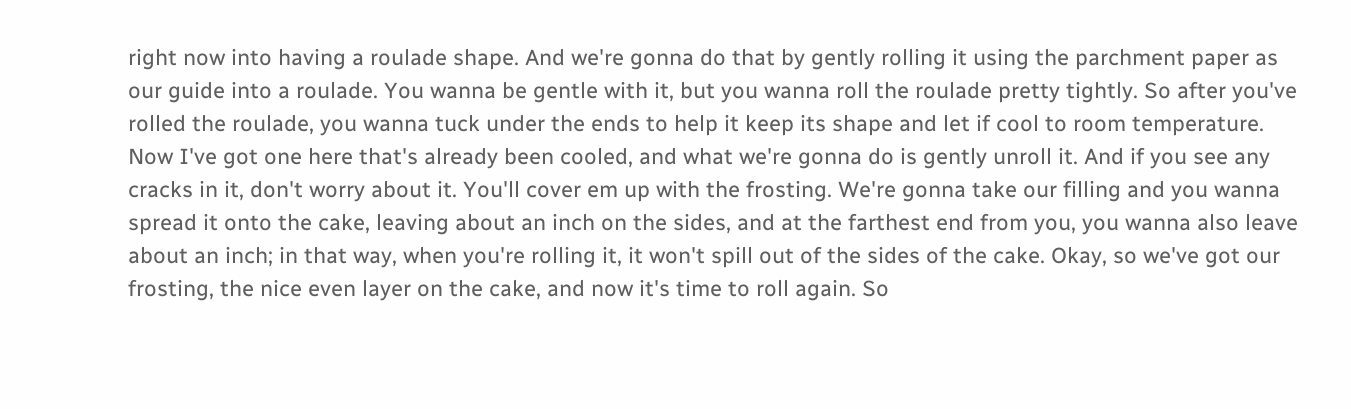right now into having a roulade shape. And we're gonna do that by gently rolling it using the parchment paper as our guide into a roulade. You wanna be gentle with it, but you wanna roll the roulade pretty tightly. So after you've rolled the roulade, you wanna tuck under the ends to help it keep its shape and let if cool to room temperature. Now I've got one here that's already been cooled, and what we're gonna do is gently unroll it. And if you see any cracks in it, don't worry about it. You'll cover em up with the frosting. We're gonna take our filling and you wanna spread it onto the cake, leaving about an inch on the sides, and at the farthest end from you, you wanna also leave about an inch; in that way, when you're rolling it, it won't spill out of the sides of the cake. Okay, so we've got our frosting, the nice even layer on the cake, and now it's time to roll again. So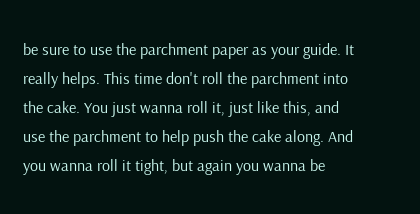be sure to use the parchment paper as your guide. It really helps. This time don't roll the parchment into the cake. You just wanna roll it, just like this, and use the parchment to help push the cake along. And you wanna roll it tight, but again you wanna be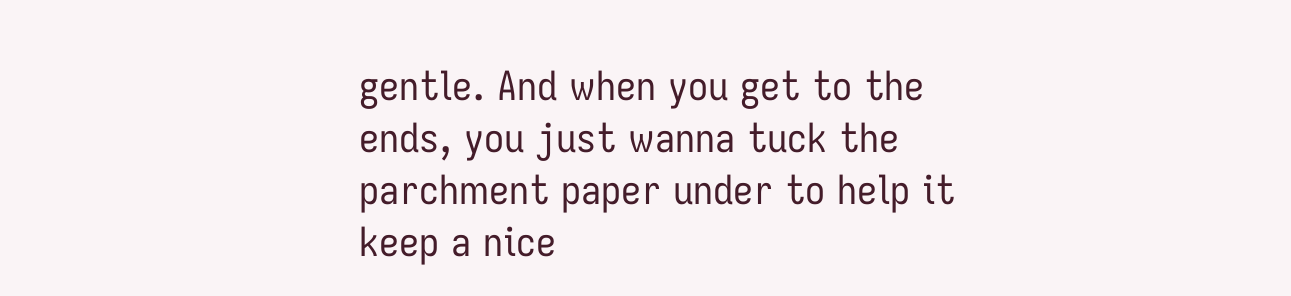gentle. And when you get to the ends, you just wanna tuck the parchment paper under to help it keep a nice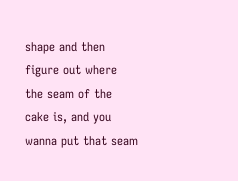shape and then figure out where the seam of the cake is, and you wanna put that seam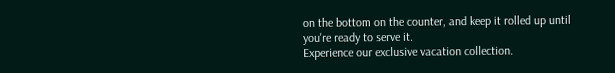on the bottom on the counter, and keep it rolled up until you're ready to serve it.
Experience our exclusive vacation collection.